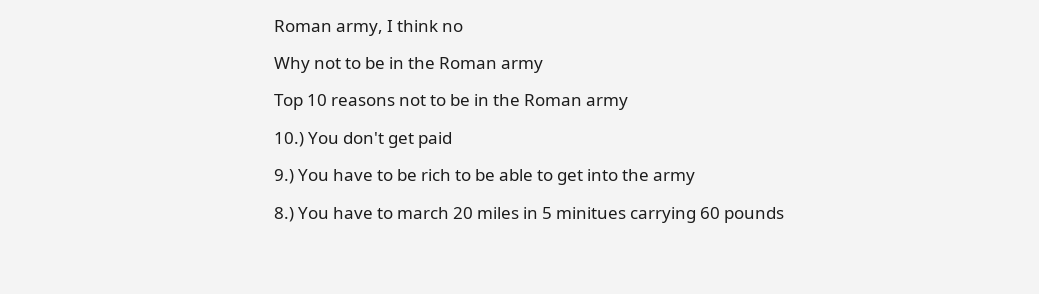Roman army, I think no

Why not to be in the Roman army

Top 10 reasons not to be in the Roman army

10.) You don't get paid

9.) You have to be rich to be able to get into the army

8.) You have to march 20 miles in 5 minitues carrying 60 pounds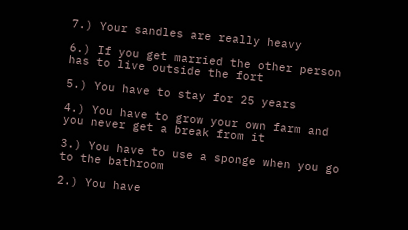7.) Your sandles are really heavy

6.) If you get married the other person has to live outside the fort

5.) You have to stay for 25 years

4.) You have to grow your own farm and you never get a break from it

3.) You have to use a sponge when you go to the bathroom

2.) You have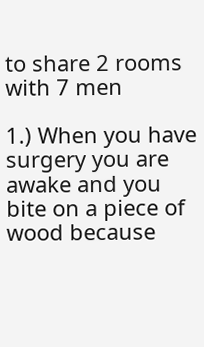to share 2 rooms with 7 men

1.) When you have surgery you are awake and you bite on a piece of wood because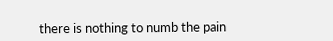there is nothing to numb the pain